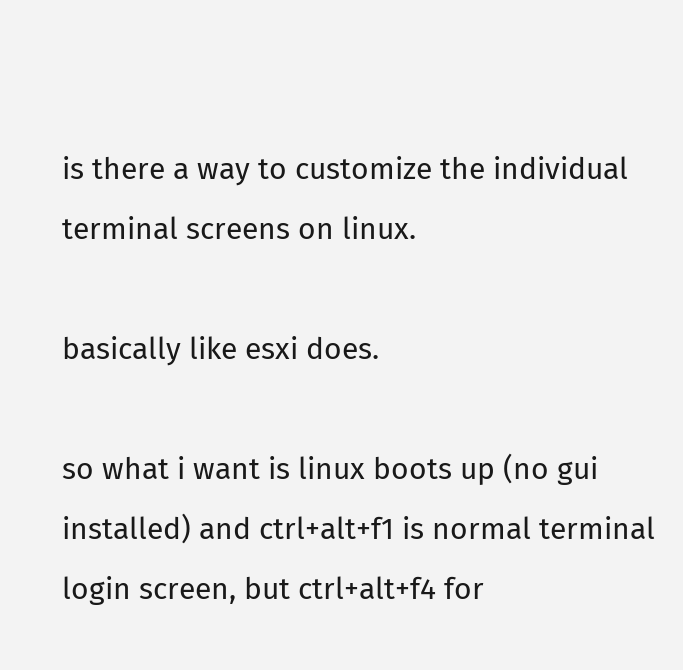is there a way to customize the individual terminal screens on linux.

basically like esxi does.

so what i want is linux boots up (no gui installed) and ctrl+alt+f1 is normal terminal login screen, but ctrl+alt+f4 for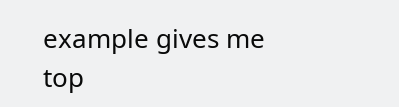example gives me top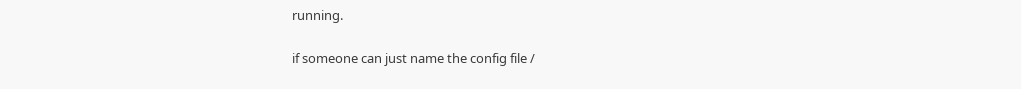running.

if someone can just name the config file /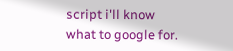script i'll know what to google for.